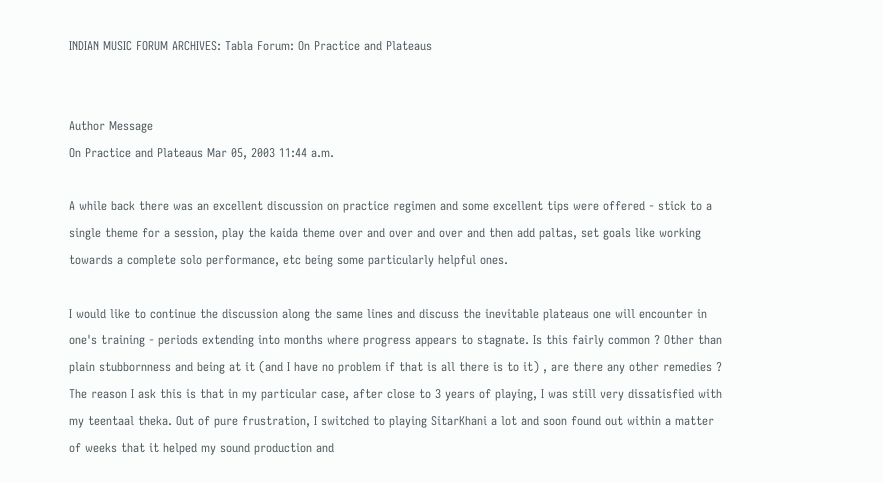INDIAN MUSIC FORUM ARCHIVES: Tabla Forum: On Practice and Plateaus


Author Message
On Practice and Plateaus Mar 05, 2003 11:44 a.m.

A while back there was an excellent discussion on practice regimen and some excellent tips were offered - stick to a single theme for a session, play the kaida theme over and over and over and then add paltas, set goals like working towards a complete solo performance, etc being some particularly helpful ones.

I would like to continue the discussion along the same lines and discuss the inevitable plateaus one will encounter in one's training - periods extending into months where progress appears to stagnate. Is this fairly common ? Other than plain stubbornness and being at it (and I have no problem if that is all there is to it) , are there any other remedies ? The reason I ask this is that in my particular case, after close to 3 years of playing, I was still very dissatisfied with my teentaal theka. Out of pure frustration, I switched to playing SitarKhani a lot and soon found out within a matter of weeks that it helped my sound production and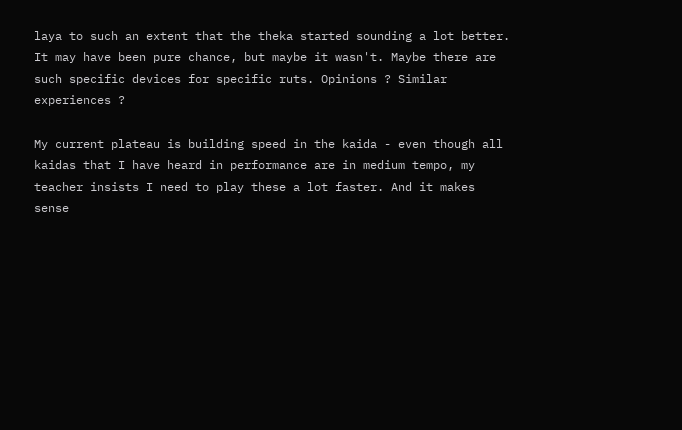laya to such an extent that the theka started sounding a lot better. It may have been pure chance, but maybe it wasn't. Maybe there are such specific devices for specific ruts. Opinions ? Similar experiences ?

My current plateau is building speed in the kaida - even though all kaidas that I have heard in performance are in medium tempo, my teacher insists I need to play these a lot faster. And it makes sense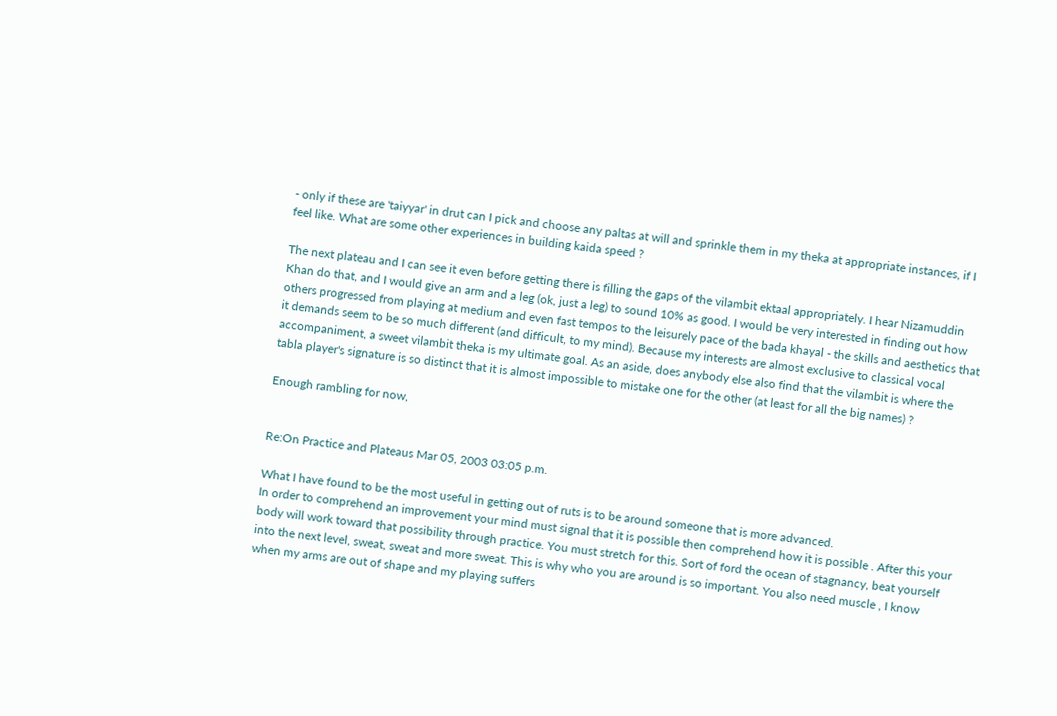- only if these are 'taiyyar' in drut can I pick and choose any paltas at will and sprinkle them in my theka at appropriate instances, if I feel like. What are some other experiences in building kaida speed ?

The next plateau and I can see it even before getting there is filling the gaps of the vilambit ektaal appropriately. I hear Nizamuddin Khan do that, and I would give an arm and a leg (ok, just a leg) to sound 10% as good. I would be very interested in finding out how others progressed from playing at medium and even fast tempos to the leisurely pace of the bada khayal - the skills and aesthetics that it demands seem to be so much different (and difficult, to my mind). Because my interests are almost exclusive to classical vocal accompaniment, a sweet vilambit theka is my ultimate goal. As an aside, does anybody else also find that the vilambit is where the tabla player's signature is so distinct that it is almost impossible to mistake one for the other (at least for all the big names) ?

Enough rambling for now,


Re:On Practice and Plateaus Mar 05, 2003 03:05 p.m.

What I have found to be the most useful in getting out of ruts is to be around someone that is more advanced.
In order to comprehend an improvement your mind must signal that it is possible then comprehend how it is possible . After this your body will work toward that possibility through practice. You must stretch for this. Sort of ford the ocean of stagnancy, beat yourself into the next level, sweat, sweat and more sweat. This is why who you are around is so important. You also need muscle , I know when my arms are out of shape and my playing suffers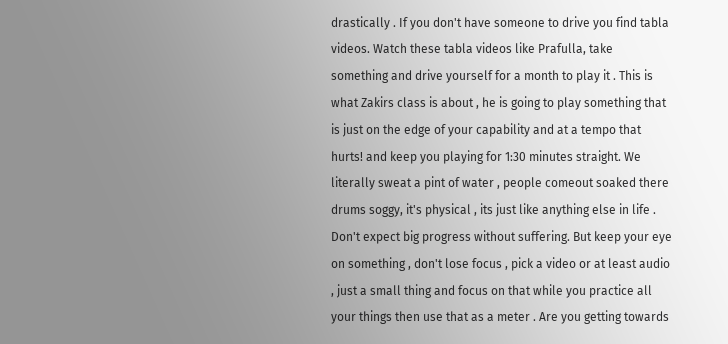drastically . If you don't have someone to drive you find tabla videos. Watch these tabla videos like Prafulla, take something and drive yourself for a month to play it . This is what Zakirs class is about , he is going to play something that is just on the edge of your capability and at a tempo that hurts! and keep you playing for 1:30 minutes straight. We literally sweat a pint of water , people comeout soaked there drums soggy, it's physical , its just like anything else in life . Don't expect big progress without suffering. But keep your eye on something , don't lose focus , pick a video or at least audio , just a small thing and focus on that while you practice all your things then use that as a meter . Are you getting towards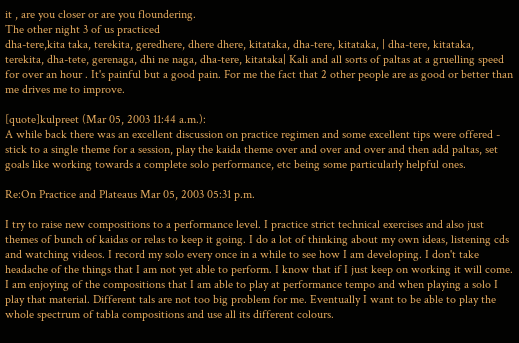it , are you closer or are you floundering.
The other night 3 of us practiced
dha-tere,kita taka, terekita, geredhere, dhere dhere, kitataka, dha-tere, kitataka, | dha-tere, kitataka, terekita, dha-tete, gerenaga, dhi ne naga, dha-tere, kitataka| Kali and all sorts of paltas at a gruelling speed for over an hour . It's painful but a good pain. For me the fact that 2 other people are as good or better than me drives me to improve.

[quote]kulpreet (Mar 05, 2003 11:44 a.m.):
A while back there was an excellent discussion on practice regimen and some excellent tips were offered - stick to a single theme for a session, play the kaida theme over and over and over and then add paltas, set goals like working towards a complete solo performance, etc being some particularly helpful ones.

Re:On Practice and Plateaus Mar 05, 2003 05:31 p.m.

I try to raise new compositions to a performance level. I practice strict technical exercises and also just themes of bunch of kaidas or relas to keep it going. I do a lot of thinking about my own ideas, listening cds and watching videos. I record my solo every once in a while to see how I am developing. I don't take headache of the things that I am not yet able to perform. I know that if I just keep on working it will come. I am enjoying of the compositions that I am able to play at performance tempo and when playing a solo I play that material. Different tals are not too big problem for me. Eventually I want to be able to play the whole spectrum of tabla compositions and use all its different colours.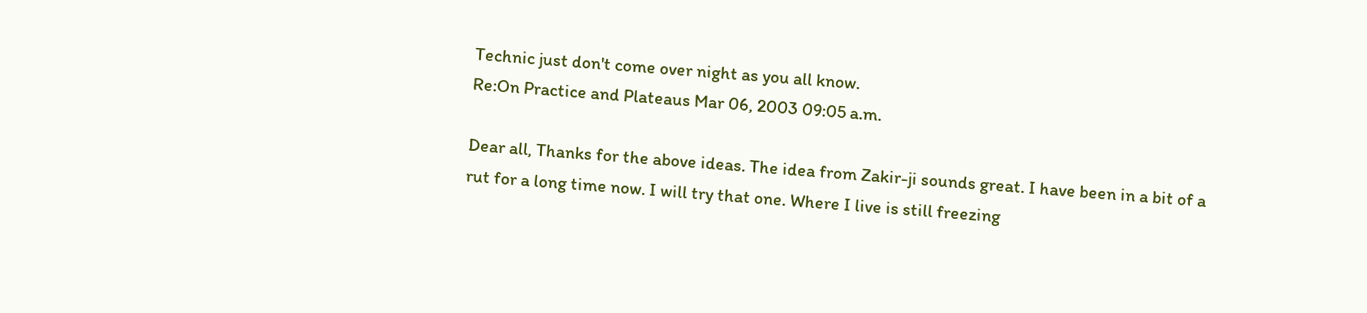Technic just don't come over night as you all know.
Re:On Practice and Plateaus Mar 06, 2003 09:05 a.m.

Dear all, Thanks for the above ideas. The idea from Zakir-ji sounds great. I have been in a bit of a rut for a long time now. I will try that one. Where I live is still freezing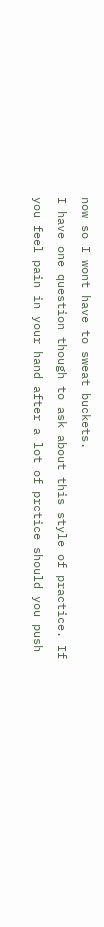now so I wont have to sweat buckets.
I have one question though to ask about this style of practice. If you feel pain in your hand after a lot of prctice should you push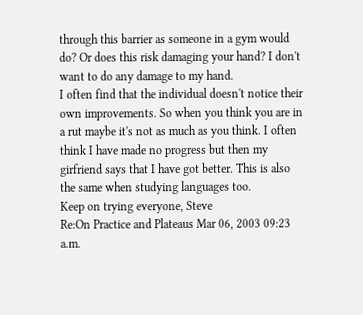through this barrier as someone in a gym would do? Or does this risk damaging your hand? I don't want to do any damage to my hand.
I often find that the individual doesn't notice their own improvements. So when you think you are in a rut maybe it's not as much as you think. I often think I have made no progress but then my girfriend says that I have got better. This is also the same when studying languages too.
Keep on trying everyone, Steve
Re:On Practice and Plateaus Mar 06, 2003 09:23 a.m.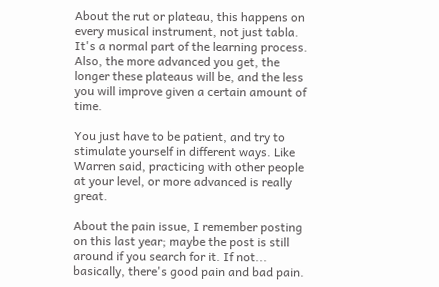About the rut or plateau, this happens on every musical instrument, not just tabla. It's a normal part of the learning process. Also, the more advanced you get, the longer these plateaus will be, and the less you will improve given a certain amount of time.

You just have to be patient, and try to stimulate yourself in different ways. Like Warren said, practicing with other people at your level, or more advanced is really great.

About the pain issue, I remember posting on this last year; maybe the post is still around if you search for it. If not... basically, there's good pain and bad pain.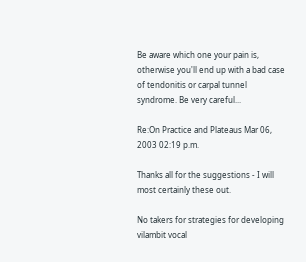Be aware which one your pain is, otherwise you'll end up with a bad case of tendonitis or carpal tunnel syndrome. Be very careful...

Re:On Practice and Plateaus Mar 06, 2003 02:19 p.m.

Thanks all for the suggestions - I will most certainly these out.

No takers for strategies for developing vilambit vocal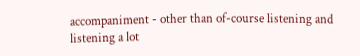accompaniment - other than of-course listening and listening a lot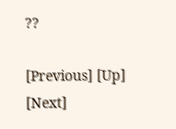??

[Previous] [Up] [Next]